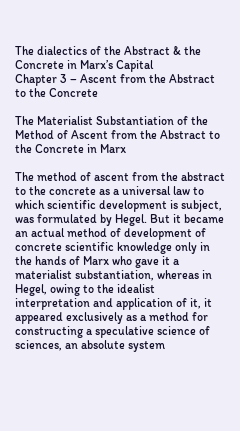The dialectics of the Abstract & the Concrete in Marx’s Capital
Chapter 3 – Ascent from the Abstract to the Concrete

The Materialist Substantiation of the Method of Ascent from the Abstract to the Concrete in Marx

The method of ascent from the abstract to the concrete as a universal law to which scientific development is subject, was formulated by Hegel. But it became an actual method of development of concrete scientific knowledge only in the hands of Marx who gave it a materialist substantiation, whereas in Hegel, owing to the idealist interpretation and application of it, it appeared exclusively as a method for constructing a speculative science of sciences, an absolute system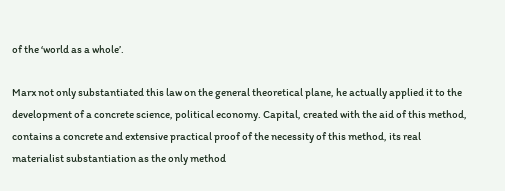of the ‘world as a whole’.

Marx not only substantiated this law on the general theoretical plane, he actually applied it to the development of a concrete science, political economy. Capital, created with the aid of this method, contains a concrete and extensive practical proof of the necessity of this method, its real materialist substantiation as the only method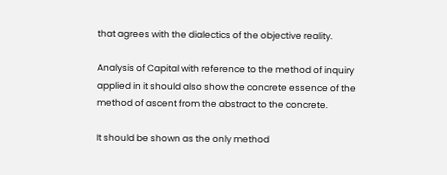that agrees with the dialectics of the objective reality.

Analysis of Capital with reference to the method of inquiry applied in it should also show the concrete essence of the method of ascent from the abstract to the concrete.

It should be shown as the only method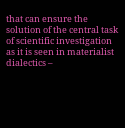that can ensure the solution of the central task of scientific investigation as it is seen in materialist dialectics –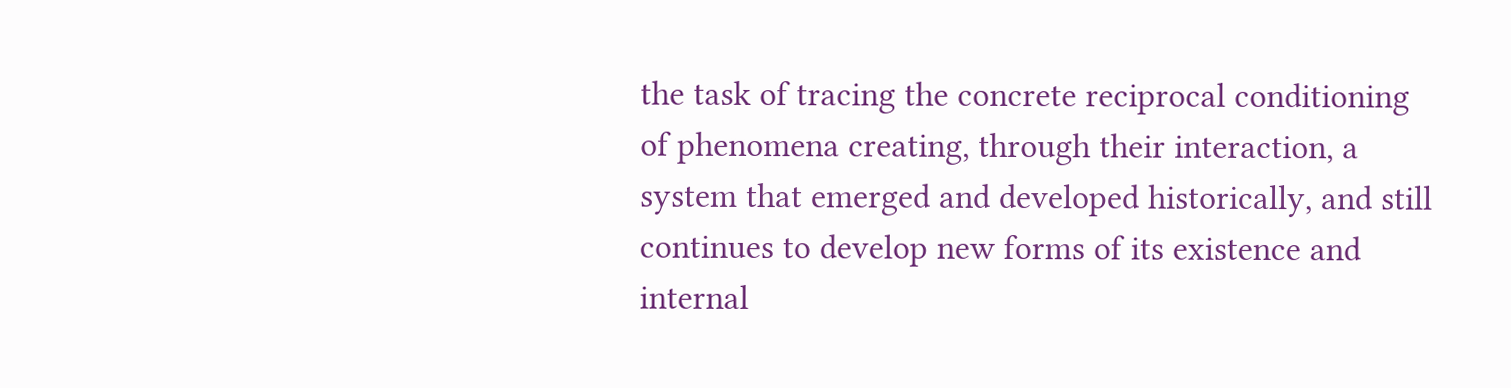the task of tracing the concrete reciprocal conditioning of phenomena creating, through their interaction, a system that emerged and developed historically, and still continues to develop new forms of its existence and internal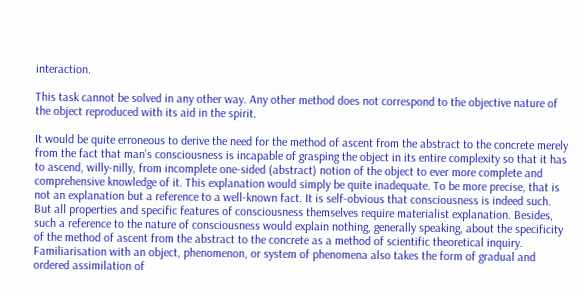interaction.

This task cannot be solved in any other way. Any other method does not correspond to the objective nature of the object reproduced with its aid in the spirit.

It would be quite erroneous to derive the need for the method of ascent from the abstract to the concrete merely from the fact that man’s consciousness is incapable of grasping the object in its entire complexity so that it has to ascend, willy-nilly, from incomplete one-sided (abstract) notion of the object to ever more complete and comprehensive knowledge of it. This explanation would simply be quite inadequate. To be more precise, that is not an explanation but a reference to a well-known fact. It is self-obvious that consciousness is indeed such. But all properties and specific features of consciousness themselves require materialist explanation. Besides, such a reference to the nature of consciousness would explain nothing, generally speaking, about the specificity of the method of ascent from the abstract to the concrete as a method of scientific theoretical inquiry. Familiarisation with an object, phenomenon, or system of phenomena also takes the form of gradual and ordered assimilation of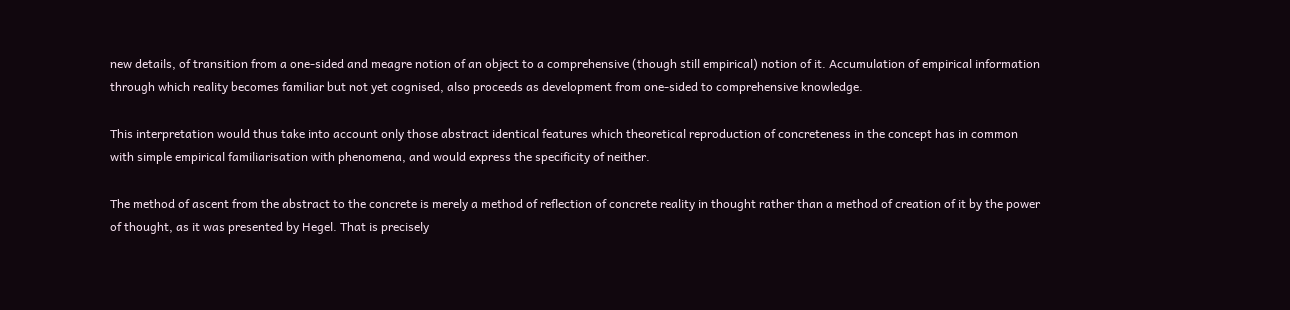new details, of transition from a one-sided and meagre notion of an object to a comprehensive (though still empirical) notion of it. Accumulation of empirical information through which reality becomes familiar but not yet cognised, also proceeds as development from one-sided to comprehensive knowledge.

This interpretation would thus take into account only those abstract identical features which theoretical reproduction of concreteness in the concept has in common with simple empirical familiarisation with phenomena, and would express the specificity of neither.

The method of ascent from the abstract to the concrete is merely a method of reflection of concrete reality in thought rather than a method of creation of it by the power of thought, as it was presented by Hegel. That is precisely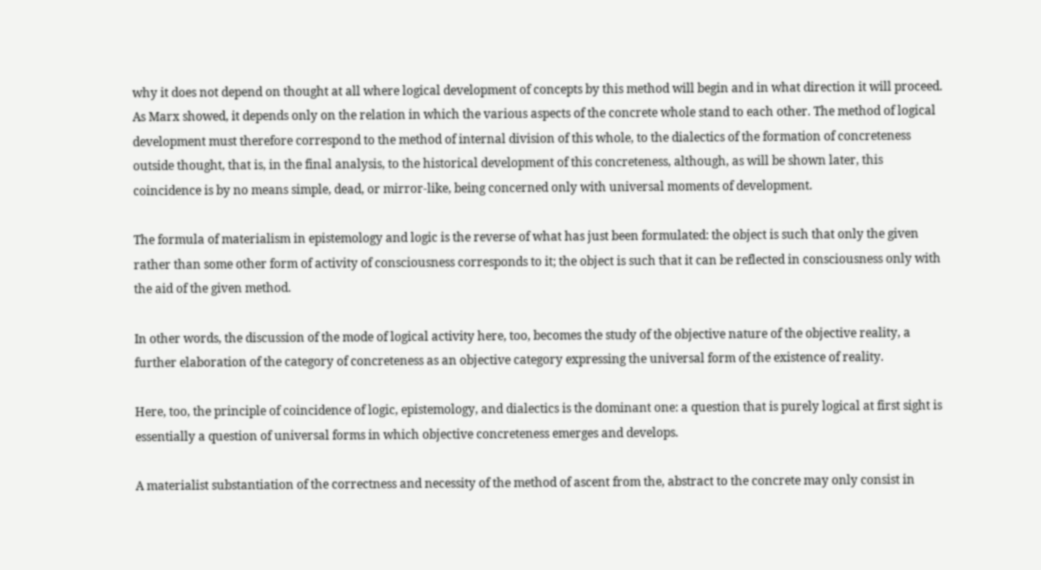why it does not depend on thought at all where logical development of concepts by this method will begin and in what direction it will proceed. As Marx showed, it depends only on the relation in which the various aspects of the concrete whole stand to each other. The method of logical development must therefore correspond to the method of internal division of this whole, to the dialectics of the formation of concreteness outside thought, that is, in the final analysis, to the historical development of this concreteness, although, as will be shown later, this coincidence is by no means simple, dead, or mirror-like, being concerned only with universal moments of development.

The formula of materialism in epistemology and logic is the reverse of what has just been formulated: the object is such that only the given rather than some other form of activity of consciousness corresponds to it; the object is such that it can be reflected in consciousness only with the aid of the given method.

In other words, the discussion of the mode of logical activity here, too, becomes the study of the objective nature of the objective reality, a further elaboration of the category of concreteness as an objective category expressing the universal form of the existence of reality.

Here, too, the principle of coincidence of logic, epistemology, and dialectics is the dominant one: a question that is purely logical at first sight is essentially a question of universal forms in which objective concreteness emerges and develops.

A materialist substantiation of the correctness and necessity of the method of ascent from the, abstract to the concrete may only consist in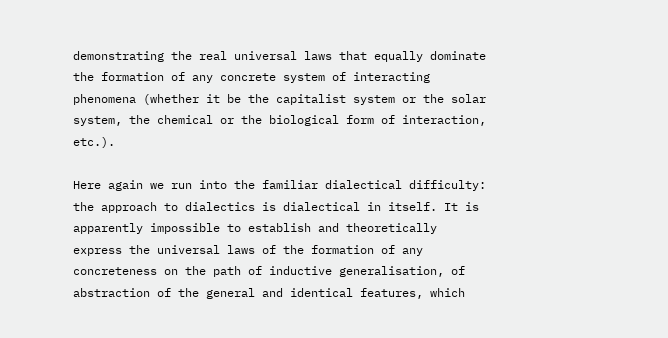demonstrating the real universal laws that equally dominate the formation of any concrete system of interacting phenomena (whether it be the capitalist system or the solar system, the chemical or the biological form of interaction, etc.).

Here again we run into the familiar dialectical difficulty: the approach to dialectics is dialectical in itself. It is apparently impossible to establish and theoretically express the universal laws of the formation of any concreteness on the path of inductive generalisation, of abstraction of the general and identical features, which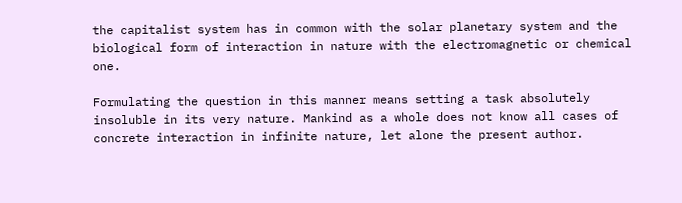the capitalist system has in common with the solar planetary system and the biological form of interaction in nature with the electromagnetic or chemical one.

Formulating the question in this manner means setting a task absolutely insoluble in its very nature. Mankind as a whole does not know all cases of concrete interaction in infinite nature, let alone the present author.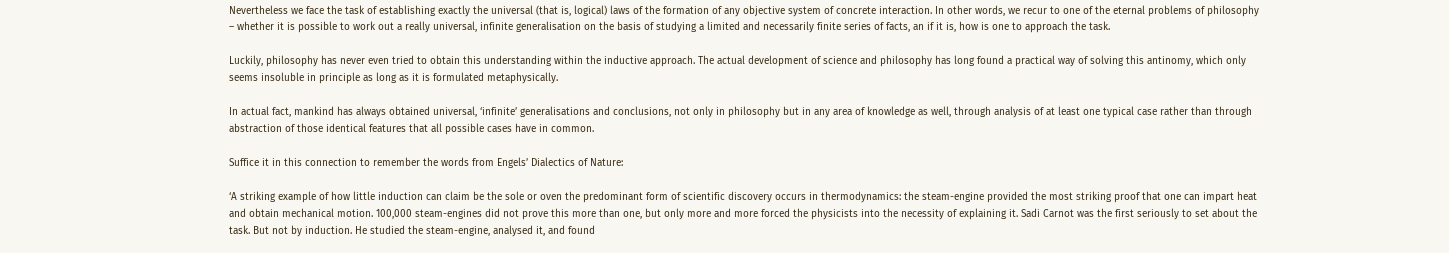Nevertheless we face the task of establishing exactly the universal (that is, logical) laws of the formation of any objective system of concrete interaction. In other words, we recur to one of the eternal problems of philosophy – whether it is possible to work out a really universal, infinite generalisation on the basis of studying a limited and necessarily finite series of facts, an if it is, how is one to approach the task.

Luckily, philosophy has never even tried to obtain this understanding within the inductive approach. The actual development of science and philosophy has long found a practical way of solving this antinomy, which only seems insoluble in principle as long as it is formulated metaphysically.

In actual fact, mankind has always obtained universal, ‘infinite’ generalisations and conclusions, not only in philosophy but in any area of knowledge as well, through analysis of at least one typical case rather than through abstraction of those identical features that all possible cases have in common.

Suffice it in this connection to remember the words from Engels’ Dialectics of Nature:

‘A striking example of how little induction can claim be the sole or oven the predominant form of scientific discovery occurs in thermodynamics: the steam-engine provided the most striking proof that one can impart heat and obtain mechanical motion. 100,000 steam-engines did not prove this more than one, but only more and more forced the physicists into the necessity of explaining it. Sadi Carnot was the first seriously to set about the task. But not by induction. He studied the steam-engine, analysed it, and found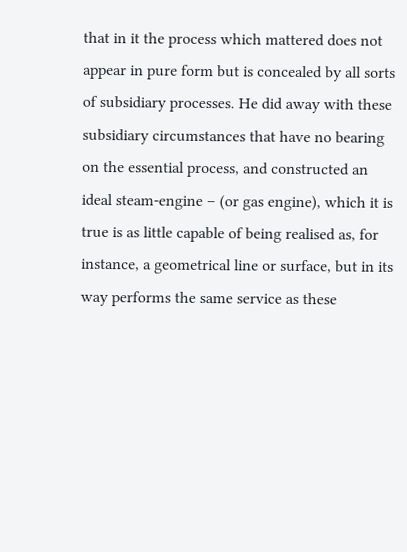that in it the process which mattered does not appear in pure form but is concealed by all sorts of subsidiary processes. He did away with these subsidiary circumstances that have no bearing on the essential process, and constructed an ideal steam-engine – (or gas engine), which it is true is as little capable of being realised as, for instance, a geometrical line or surface, but in its way performs the same service as these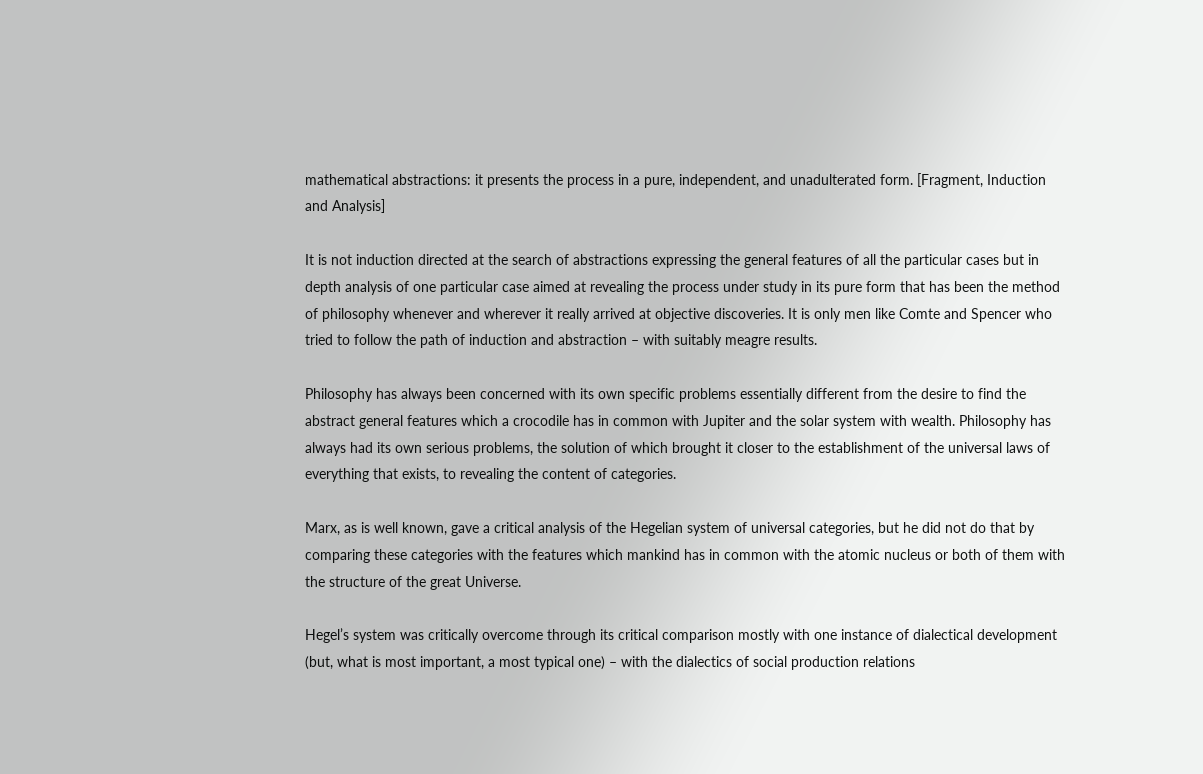mathematical abstractions: it presents the process in a pure, independent, and unadulterated form. [Fragment, Induction and Analysis]

It is not induction directed at the search of abstractions expressing the general features of all the particular cases but in depth analysis of one particular case aimed at revealing the process under study in its pure form that has been the method of philosophy whenever and wherever it really arrived at objective discoveries. It is only men like Comte and Spencer who tried to follow the path of induction and abstraction – with suitably meagre results.

Philosophy has always been concerned with its own specific problems essentially different from the desire to find the abstract general features which a crocodile has in common with Jupiter and the solar system with wealth. Philosophy has always had its own serious problems, the solution of which brought it closer to the establishment of the universal laws of everything that exists, to revealing the content of categories.

Marx, as is well known, gave a critical analysis of the Hegelian system of universal categories, but he did not do that by comparing these categories with the features which mankind has in common with the atomic nucleus or both of them with the structure of the great Universe.

Hegel’s system was critically overcome through its critical comparison mostly with one instance of dialectical development (but, what is most important, a most typical one) – with the dialectics of social production relations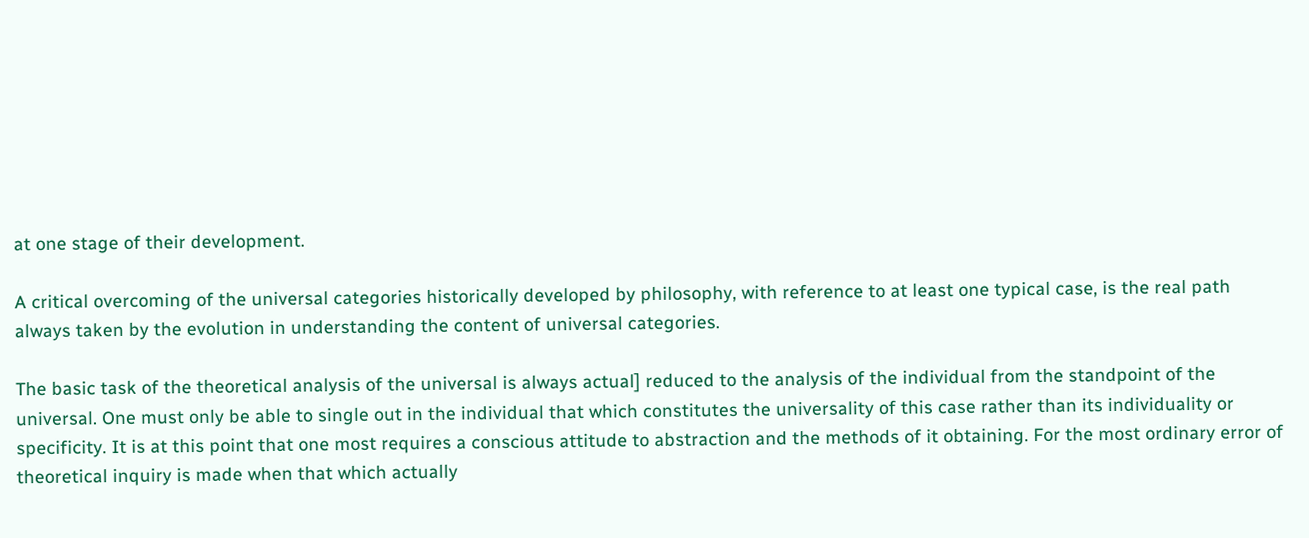at one stage of their development.

A critical overcoming of the universal categories historically developed by philosophy, with reference to at least one typical case, is the real path always taken by the evolution in understanding the content of universal categories.

The basic task of the theoretical analysis of the universal is always actual] reduced to the analysis of the individual from the standpoint of the universal. One must only be able to single out in the individual that which constitutes the universality of this case rather than its individuality or specificity. It is at this point that one most requires a conscious attitude to abstraction and the methods of it obtaining. For the most ordinary error of theoretical inquiry is made when that which actually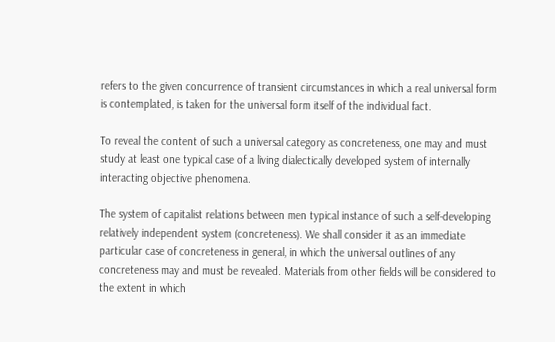refers to the given concurrence of transient circumstances in which a real universal form is contemplated, is taken for the universal form itself of the individual fact.

To reveal the content of such a universal category as concreteness, one may and must study at least one typical case of a living dialectically developed system of internally interacting objective phenomena.

The system of capitalist relations between men typical instance of such a self-developing relatively independent system (concreteness). We shall consider it as an immediate particular case of concreteness in general, in which the universal outlines of any concreteness may and must be revealed. Materials from other fields will be considered to the extent in which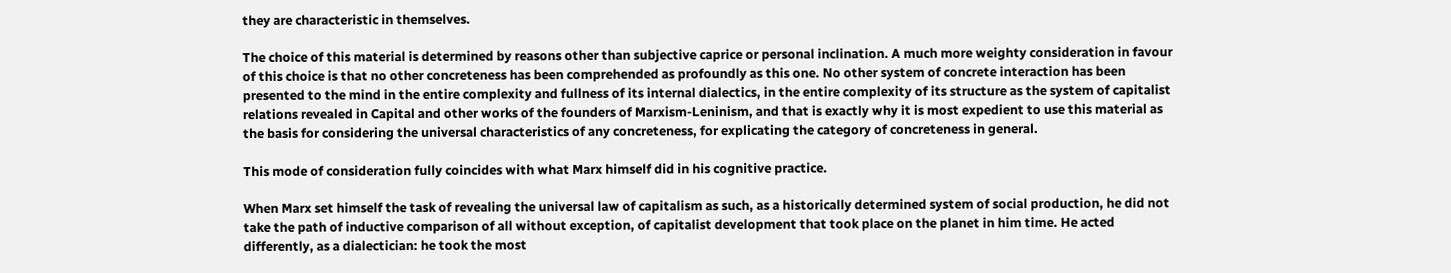they are characteristic in themselves.

The choice of this material is determined by reasons other than subjective caprice or personal inclination. A much more weighty consideration in favour of this choice is that no other concreteness has been comprehended as profoundly as this one. No other system of concrete interaction has been presented to the mind in the entire complexity and fullness of its internal dialectics, in the entire complexity of its structure as the system of capitalist relations revealed in Capital and other works of the founders of Marxism-Leninism, and that is exactly why it is most expedient to use this material as the basis for considering the universal characteristics of any concreteness, for explicating the category of concreteness in general.

This mode of consideration fully coincides with what Marx himself did in his cognitive practice.

When Marx set himself the task of revealing the universal law of capitalism as such, as a historically determined system of social production, he did not take the path of inductive comparison of all without exception, of capitalist development that took place on the planet in him time. He acted differently, as a dialectician: he took the most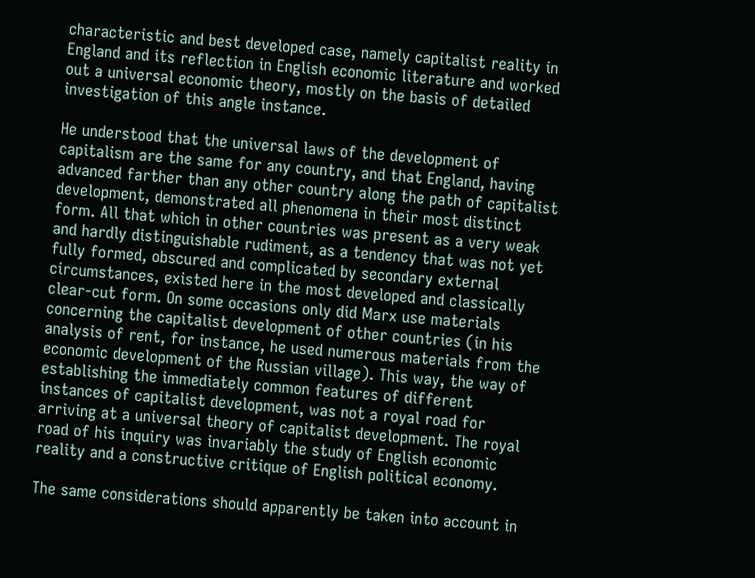characteristic and best developed case, namely capitalist reality in England and its reflection in English economic literature and worked out a universal economic theory, mostly on the basis of detailed investigation of this angle instance.

He understood that the universal laws of the development of capitalism are the same for any country, and that England, having advanced farther than any other country along the path of capitalist development, demonstrated all phenomena in their most distinct form. All that which in other countries was present as a very weak and hardly distinguishable rudiment, as a tendency that was not yet fully formed, obscured and complicated by secondary external circumstances, existed here in the most developed and classically clear-cut form. On some occasions only did Marx use materials concerning the capitalist development of other countries (in his analysis of rent, for instance, he used numerous materials from the economic development of the Russian village). This way, the way of establishing the immediately common features of different instances of capitalist development, was not a royal road for arriving at a universal theory of capitalist development. The royal road of his inquiry was invariably the study of English economic reality and a constructive critique of English political economy.

The same considerations should apparently be taken into account in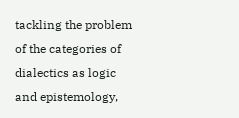tackling the problem of the categories of dialectics as logic and epistemology,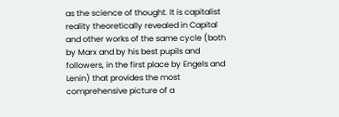as the science of thought. It is capitalist reality theoretically revealed in Capital and other works of the same cycle (both by Marx and by his best pupils and followers, in the first place by Engels and Lenin) that provides the most comprehensive picture of a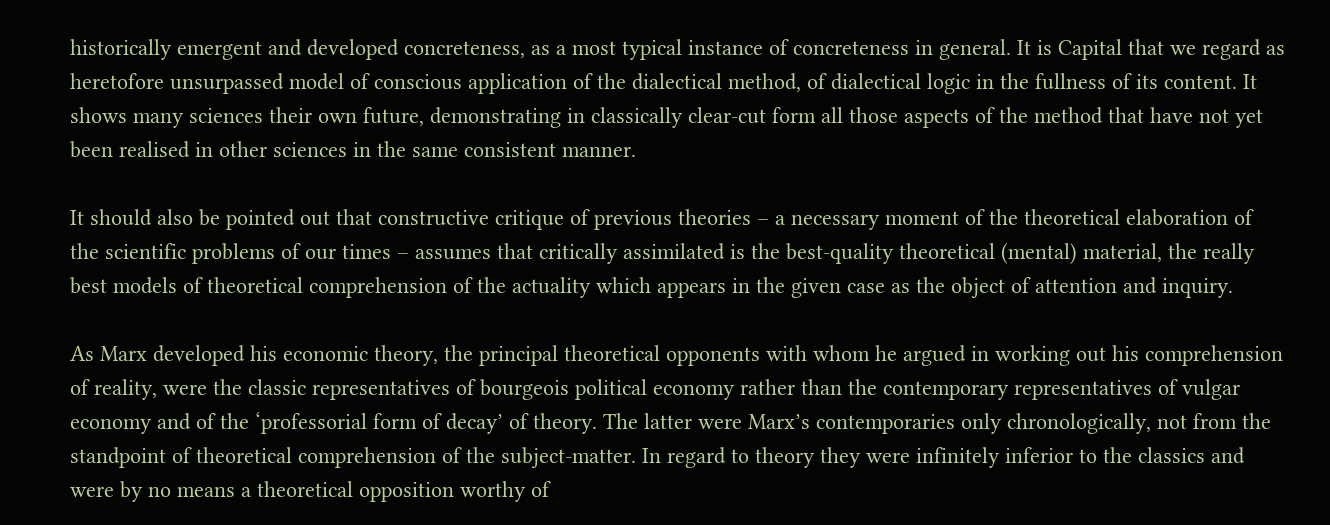historically emergent and developed concreteness, as a most typical instance of concreteness in general. It is Capital that we regard as heretofore unsurpassed model of conscious application of the dialectical method, of dialectical logic in the fullness of its content. It shows many sciences their own future, demonstrating in classically clear-cut form all those aspects of the method that have not yet been realised in other sciences in the same consistent manner.

It should also be pointed out that constructive critique of previous theories – a necessary moment of the theoretical elaboration of the scientific problems of our times – assumes that critically assimilated is the best-quality theoretical (mental) material, the really best models of theoretical comprehension of the actuality which appears in the given case as the object of attention and inquiry.

As Marx developed his economic theory, the principal theoretical opponents with whom he argued in working out his comprehension of reality, were the classic representatives of bourgeois political economy rather than the contemporary representatives of vulgar economy and of the ‘professorial form of decay’ of theory. The latter were Marx’s contemporaries only chronologically, not from the standpoint of theoretical comprehension of the subject-matter. In regard to theory they were infinitely inferior to the classics and were by no means a theoretical opposition worthy of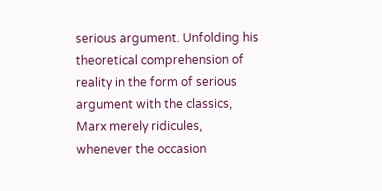serious argument. Unfolding his theoretical comprehension of reality in the form of serious argument with the classics, Marx merely ridicules, whenever the occasion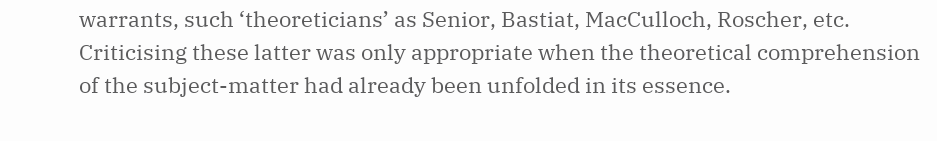warrants, such ‘theoreticians’ as Senior, Bastiat, MacCulloch, Roscher, etc. Criticising these latter was only appropriate when the theoretical comprehension of the subject-matter had already been unfolded in its essence.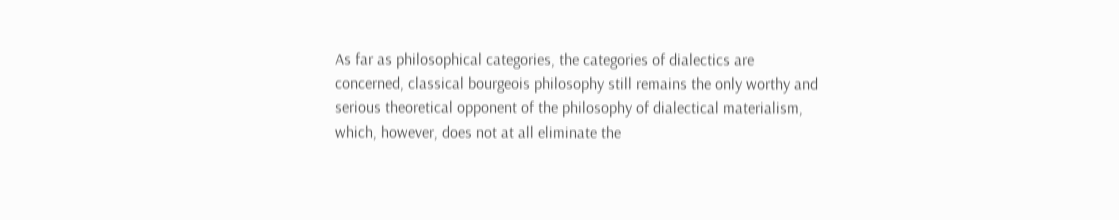As far as philosophical categories, the categories of dialectics are concerned, classical bourgeois philosophy still remains the only worthy and serious theoretical opponent of the philosophy of dialectical materialism, which, however, does not at all eliminate the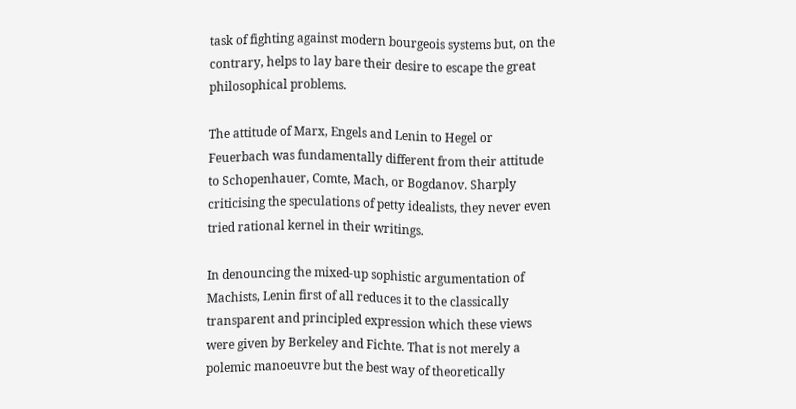task of fighting against modern bourgeois systems but, on the contrary, helps to lay bare their desire to escape the great philosophical problems.

The attitude of Marx, Engels and Lenin to Hegel or Feuerbach was fundamentally different from their attitude to Schopenhauer, Comte, Mach, or Bogdanov. Sharply criticising the speculations of petty idealists, they never even tried rational kernel in their writings.

In denouncing the mixed-up sophistic argumentation of Machists, Lenin first of all reduces it to the classically transparent and principled expression which these views were given by Berkeley and Fichte. That is not merely a polemic manoeuvre but the best way of theoretically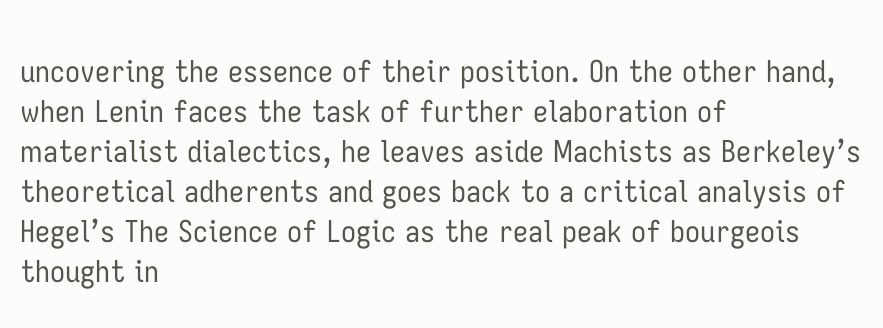uncovering the essence of their position. On the other hand, when Lenin faces the task of further elaboration of materialist dialectics, he leaves aside Machists as Berkeley’s theoretical adherents and goes back to a critical analysis of Hegel’s The Science of Logic as the real peak of bourgeois thought in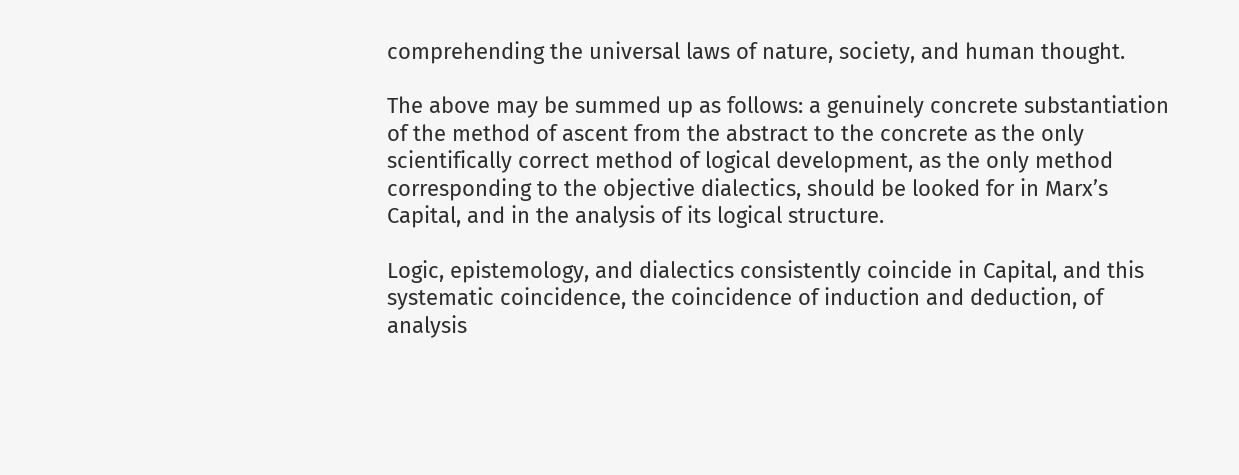comprehending the universal laws of nature, society, and human thought.

The above may be summed up as follows: a genuinely concrete substantiation of the method of ascent from the abstract to the concrete as the only scientifically correct method of logical development, as the only method corresponding to the objective dialectics, should be looked for in Marx’s Capital, and in the analysis of its logical structure.

Logic, epistemology, and dialectics consistently coincide in Capital, and this systematic coincidence, the coincidence of induction and deduction, of analysis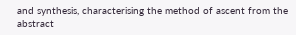and synthesis, characterising the method of ascent from the abstract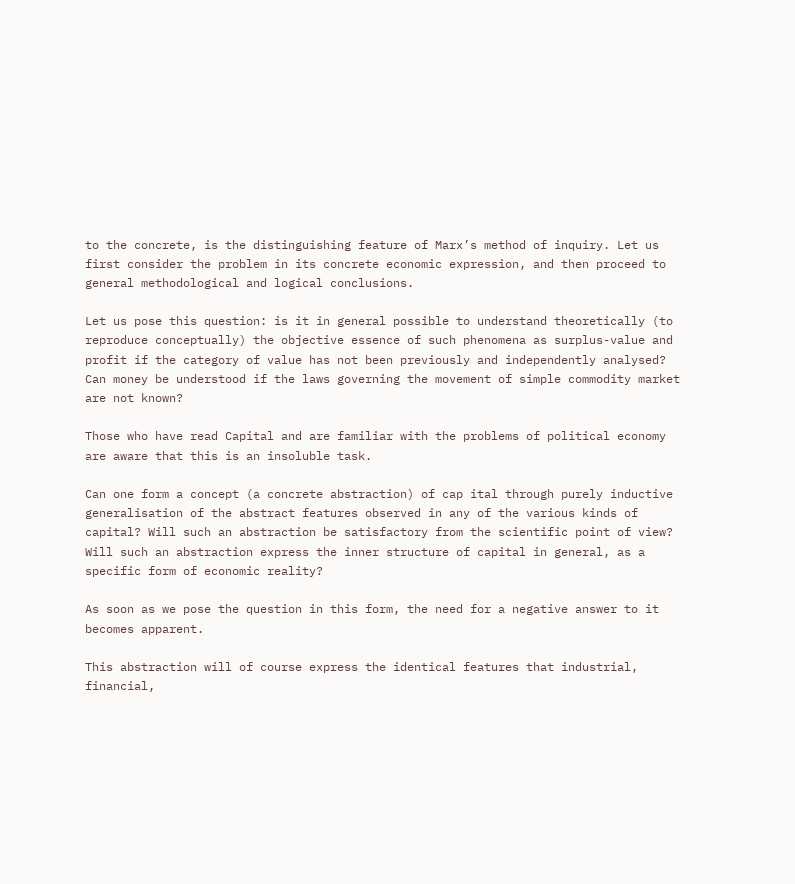to the concrete, is the distinguishing feature of Marx’s method of inquiry. Let us first consider the problem in its concrete economic expression, and then proceed to general methodological and logical conclusions.

Let us pose this question: is it in general possible to understand theoretically (to reproduce conceptually) the objective essence of such phenomena as surplus-value and profit if the category of value has not been previously and independently analysed? Can money be understood if the laws governing the movement of simple commodity market are not known?

Those who have read Capital and are familiar with the problems of political economy are aware that this is an insoluble task.

Can one form a concept (a concrete abstraction) of cap ital through purely inductive generalisation of the abstract features observed in any of the various kinds of capital? Will such an abstraction be satisfactory from the scientific point of view? Will such an abstraction express the inner structure of capital in general, as a specific form of economic reality?

As soon as we pose the question in this form, the need for a negative answer to it becomes apparent.

This abstraction will of course express the identical features that industrial, financial,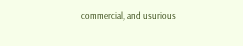commercial, and usurious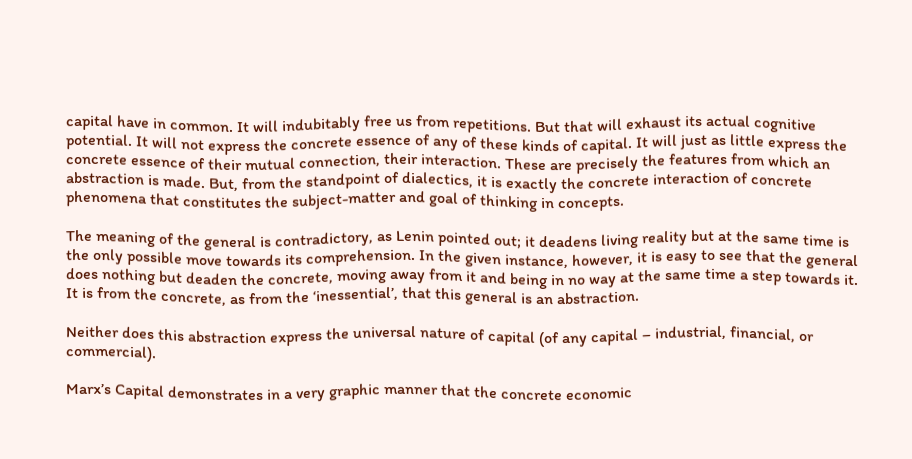capital have in common. It will indubitably free us from repetitions. But that will exhaust its actual cognitive potential. It will not express the concrete essence of any of these kinds of capital. It will just as little express the concrete essence of their mutual connection, their interaction. These are precisely the features from which an abstraction is made. But, from the standpoint of dialectics, it is exactly the concrete interaction of concrete phenomena that constitutes the subject-matter and goal of thinking in concepts.

The meaning of the general is contradictory, as Lenin pointed out; it deadens living reality but at the same time is the only possible move towards its comprehension. In the given instance, however, it is easy to see that the general does nothing but deaden the concrete, moving away from it and being in no way at the same time a step towards it. It is from the concrete, as from the ‘inessential’, that this general is an abstraction.

Neither does this abstraction express the universal nature of capital (of any capital – industrial, financial, or commercial).

Marx’s Capital demonstrates in a very graphic manner that the concrete economic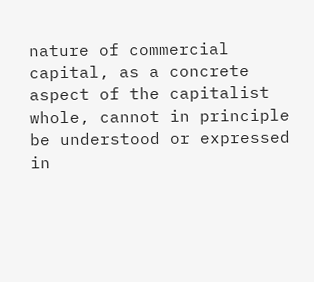nature of commercial capital, as a concrete aspect of the capitalist whole, cannot in principle be understood or expressed in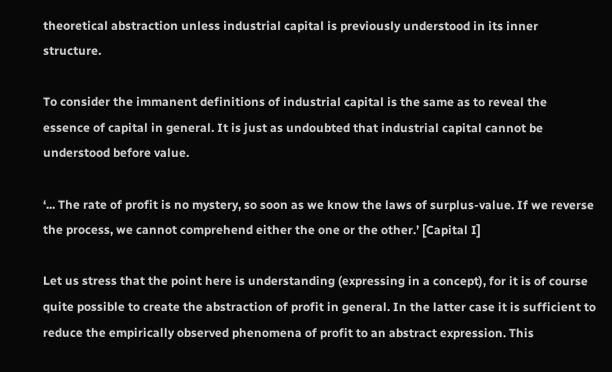theoretical abstraction unless industrial capital is previously understood in its inner structure.

To consider the immanent definitions of industrial capital is the same as to reveal the essence of capital in general. It is just as undoubted that industrial capital cannot be understood before value.

‘... The rate of profit is no mystery, so soon as we know the laws of surplus-value. If we reverse the process, we cannot comprehend either the one or the other.’ [Capital I]

Let us stress that the point here is understanding (expressing in a concept), for it is of course quite possible to create the abstraction of profit in general. In the latter case it is sufficient to reduce the empirically observed phenomena of profit to an abstract expression. This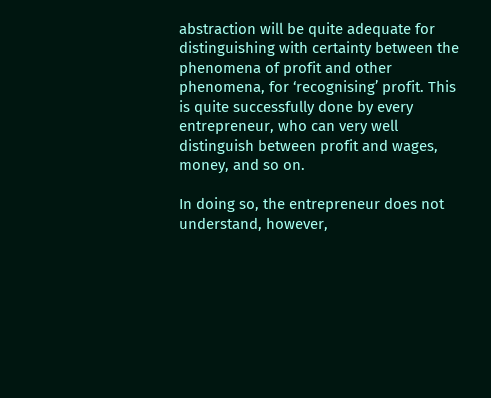abstraction will be quite adequate for distinguishing with certainty between the phenomena of profit and other phenomena, for ‘recognising’ profit. This is quite successfully done by every entrepreneur, who can very well distinguish between profit and wages, money, and so on.

In doing so, the entrepreneur does not understand, however,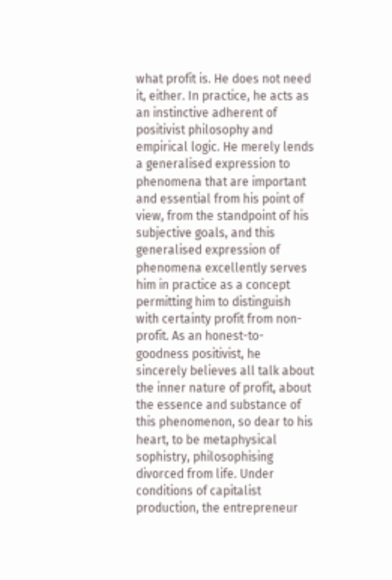what profit is. He does not need it, either. In practice, he acts as an instinctive adherent of positivist philosophy and empirical logic. He merely lends a generalised expression to phenomena that are important and essential from his point of view, from the standpoint of his subjective goals, and this generalised expression of phenomena excellently serves him in practice as a concept permitting him to distinguish with certainty profit from non-profit. As an honest-to-goodness positivist, he sincerely believes all talk about the inner nature of profit, about the essence and substance of this phenomenon, so dear to his heart, to be metaphysical sophistry, philosophising divorced from life. Under conditions of capitalist production, the entrepreneur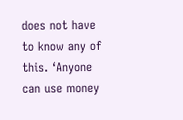does not have to know any of this. ‘Anyone can use money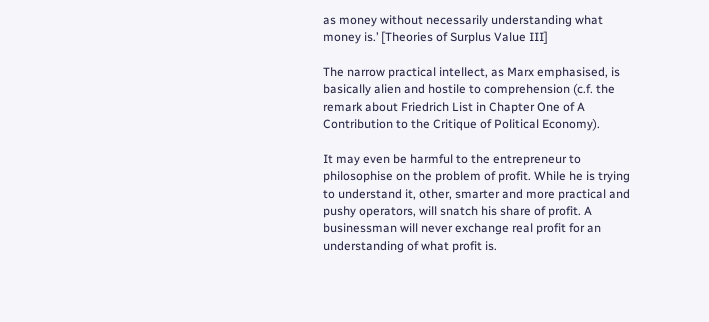as money without necessarily understanding what money is.’ [Theories of Surplus Value III]

The narrow practical intellect, as Marx emphasised, is basically alien and hostile to comprehension (c.f. the remark about Friedrich List in Chapter One of A Contribution to the Critique of Political Economy).

It may even be harmful to the entrepreneur to philosophise on the problem of profit. While he is trying to understand it, other, smarter and more practical and pushy operators, will snatch his share of profit. A businessman will never exchange real profit for an understanding of what profit is.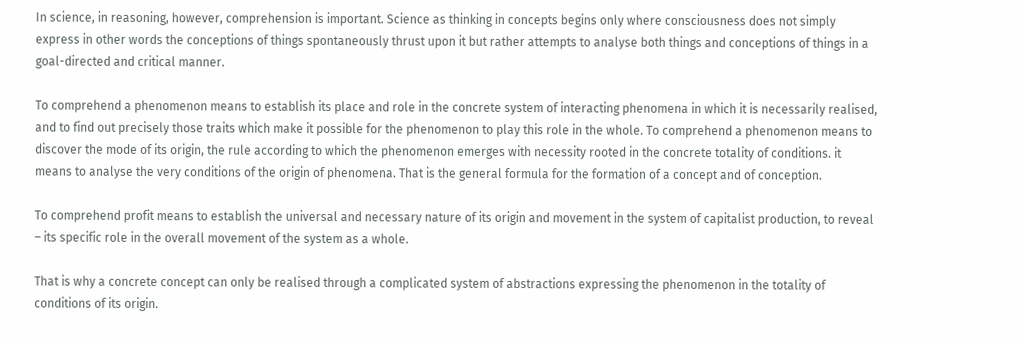In science, in reasoning, however, comprehension is important. Science as thinking in concepts begins only where consciousness does not simply express in other words the conceptions of things spontaneously thrust upon it but rather attempts to analyse both things and conceptions of things in a goal-directed and critical manner.

To comprehend a phenomenon means to establish its place and role in the concrete system of interacting phenomena in which it is necessarily realised, and to find out precisely those traits which make it possible for the phenomenon to play this role in the whole. To comprehend a phenomenon means to discover the mode of its origin, the rule according to which the phenomenon emerges with necessity rooted in the concrete totality of conditions. it means to analyse the very conditions of the origin of phenomena. That is the general formula for the formation of a concept and of conception.

To comprehend profit means to establish the universal and necessary nature of its origin and movement in the system of capitalist production, to reveal – its specific role in the overall movement of the system as a whole.

That is why a concrete concept can only be realised through a complicated system of abstractions expressing the phenomenon in the totality of conditions of its origin.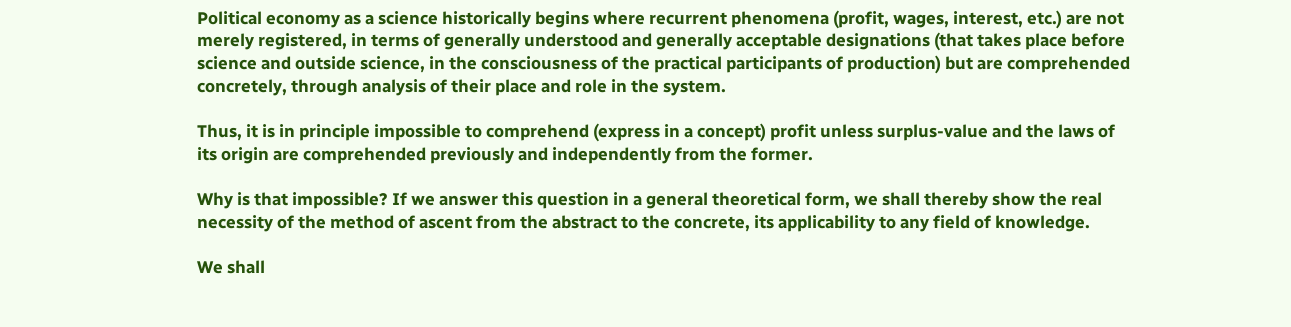Political economy as a science historically begins where recurrent phenomena (profit, wages, interest, etc.) are not merely registered, in terms of generally understood and generally acceptable designations (that takes place before science and outside science, in the consciousness of the practical participants of production) but are comprehended concretely, through analysis of their place and role in the system.

Thus, it is in principle impossible to comprehend (express in a concept) profit unless surplus-value and the laws of its origin are comprehended previously and independently from the former.

Why is that impossible? If we answer this question in a general theoretical form, we shall thereby show the real necessity of the method of ascent from the abstract to the concrete, its applicability to any field of knowledge.

We shall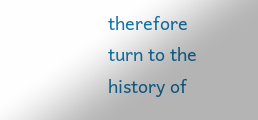therefore turn to the history of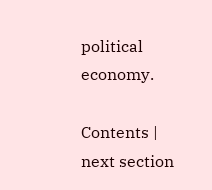political economy.

Contents | next section